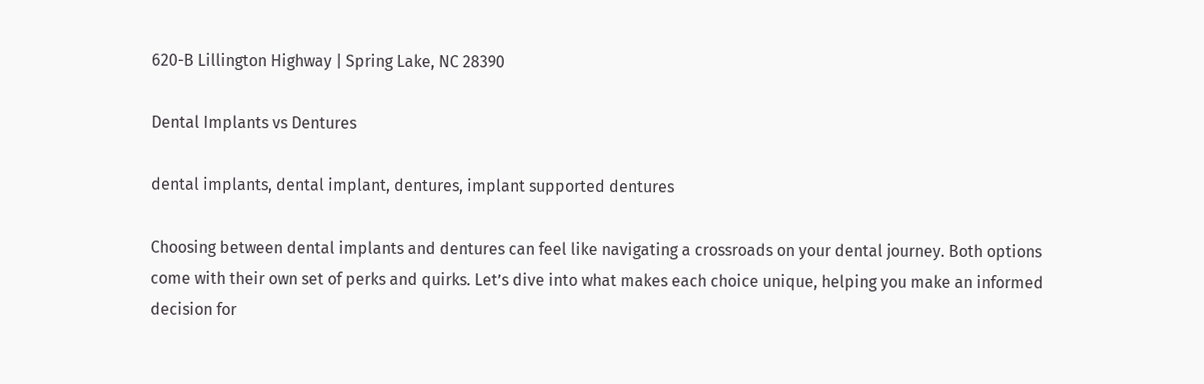620-B Lillington Highway | Spring Lake, NC 28390

Dental Implants vs Dentures

dental implants, dental implant, dentures, implant supported dentures

Choosing between dental implants and dentures can feel like navigating a crossroads on your dental journey. Both options come with their own set of perks and quirks. Let’s dive into what makes each choice unique, helping you make an informed decision for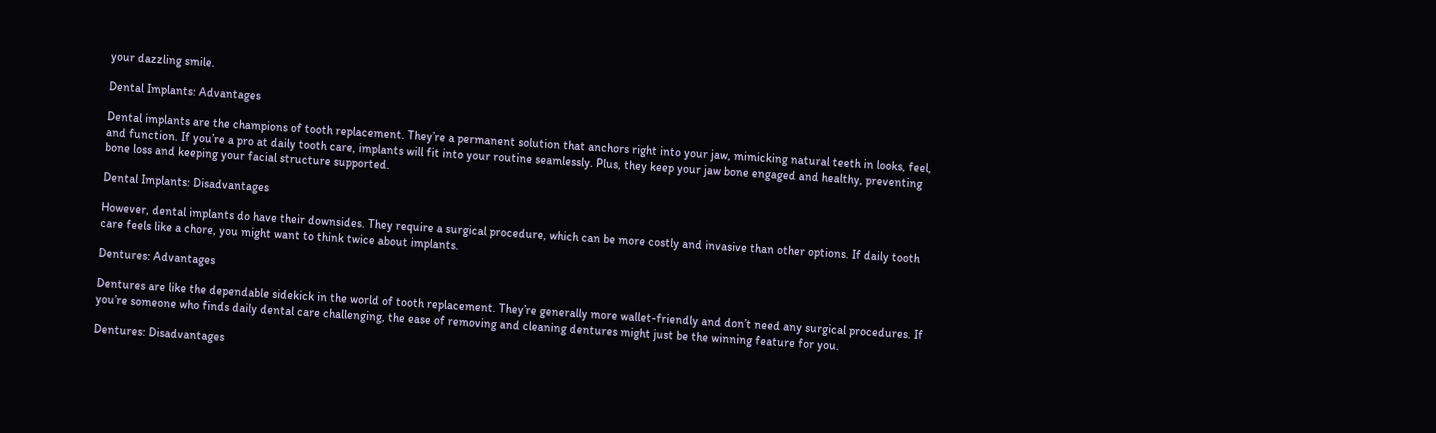your dazzling smile.

Dental Implants: Advantages

Dental implants are the champions of tooth replacement. They’re a permanent solution that anchors right into your jaw, mimicking natural teeth in looks, feel, and function. If you’re a pro at daily tooth care, implants will fit into your routine seamlessly. Plus, they keep your jaw bone engaged and healthy, preventing bone loss and keeping your facial structure supported.

Dental Implants: Disadvantages

However, dental implants do have their downsides. They require a surgical procedure, which can be more costly and invasive than other options. If daily tooth care feels like a chore, you might want to think twice about implants.

Dentures: Advantages

Dentures are like the dependable sidekick in the world of tooth replacement. They’re generally more wallet-friendly and don’t need any surgical procedures. If you’re someone who finds daily dental care challenging, the ease of removing and cleaning dentures might just be the winning feature for you.

Dentures: Disadvantages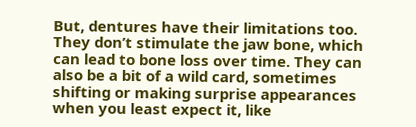But, dentures have their limitations too. They don’t stimulate the jaw bone, which can lead to bone loss over time. They can also be a bit of a wild card, sometimes shifting or making surprise appearances when you least expect it, like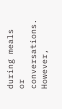during meals or conversations. However,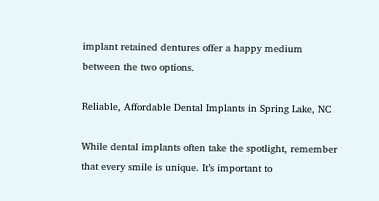implant retained dentures offer a happy medium between the two options.

Reliable, Affordable Dental Implants in Spring Lake, NC

While dental implants often take the spotlight, remember that every smile is unique. It’s important to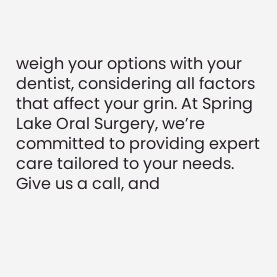weigh your options with your dentist, considering all factors that affect your grin. At Spring Lake Oral Surgery, we’re committed to providing expert care tailored to your needs. Give us a call, and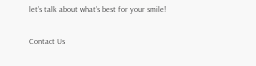let’s talk about what’s best for your smile!

Contact Us